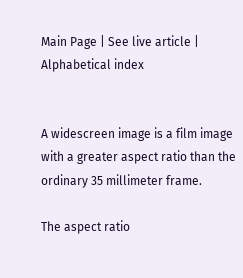Main Page | See live article | Alphabetical index


A widescreen image is a film image with a greater aspect ratio than the ordinary 35 millimeter frame.

The aspect ratio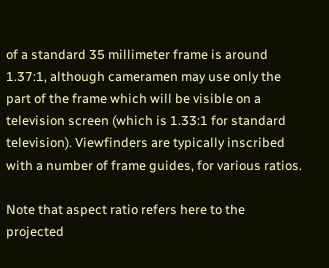of a standard 35 millimeter frame is around 1.37:1, although cameramen may use only the part of the frame which will be visible on a television screen (which is 1.33:1 for standard television). Viewfinders are typically inscribed with a number of frame guides, for various ratios.

Note that aspect ratio refers here to the projected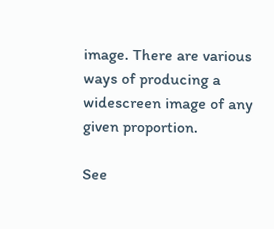image. There are various ways of producing a widescreen image of any given proportion.

See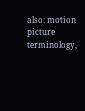also: motion picture terminology,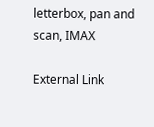letterbox, pan and scan, IMAX

External Link